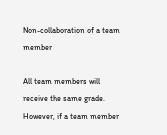Non-collaboration of a team member

All team members will receive the same grade. However, if a team member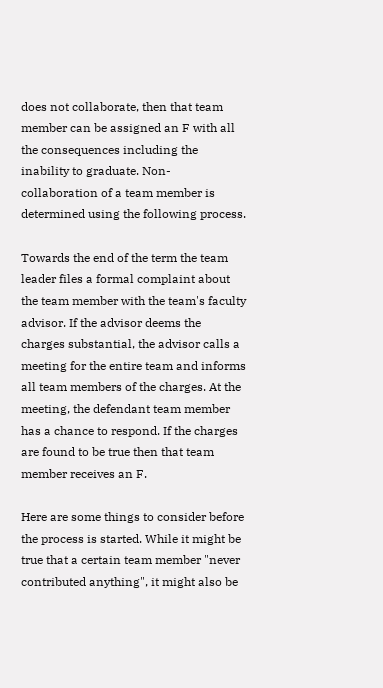does not collaborate, then that team member can be assigned an F with all the consequences including the inability to graduate. Non-collaboration of a team member is determined using the following process.

Towards the end of the term the team leader files a formal complaint about the team member with the team's faculty advisor. If the advisor deems the charges substantial, the advisor calls a meeting for the entire team and informs all team members of the charges. At the meeting, the defendant team member has a chance to respond. If the charges are found to be true then that team member receives an F.

Here are some things to consider before the process is started. While it might be true that a certain team member "never contributed anything", it might also be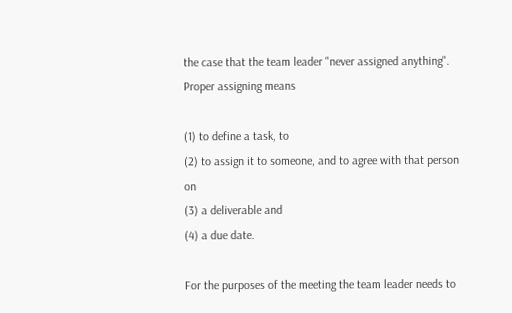the case that the team leader "never assigned anything". Proper assigning means

(1) to define a task, to
(2) to assign it to someone, and to agree with that person on
(3) a deliverable and
(4) a due date.

For the purposes of the meeting the team leader needs to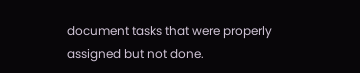document tasks that were properly assigned but not done.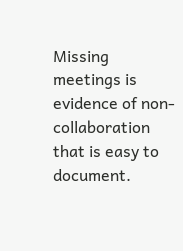Missing meetings is evidence of non-collaboration that is easy to document.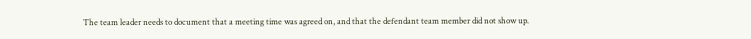The team leader needs to document that a meeting time was agreed on, and that the defendant team member did not show up.